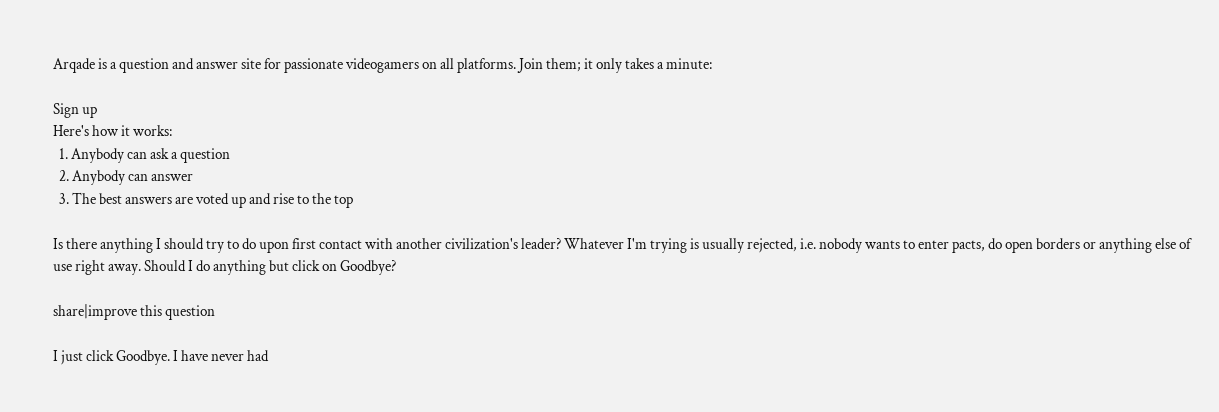Arqade is a question and answer site for passionate videogamers on all platforms. Join them; it only takes a minute:

Sign up
Here's how it works:
  1. Anybody can ask a question
  2. Anybody can answer
  3. The best answers are voted up and rise to the top

Is there anything I should try to do upon first contact with another civilization's leader? Whatever I'm trying is usually rejected, i.e. nobody wants to enter pacts, do open borders or anything else of use right away. Should I do anything but click on Goodbye?

share|improve this question

I just click Goodbye. I have never had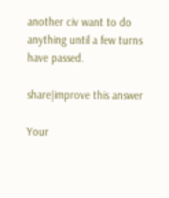another civ want to do anything until a few turns have passed.

share|improve this answer

Your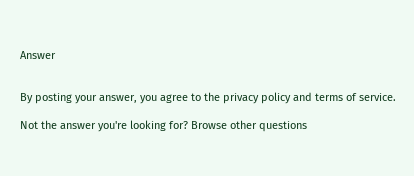Answer


By posting your answer, you agree to the privacy policy and terms of service.

Not the answer you're looking for? Browse other questions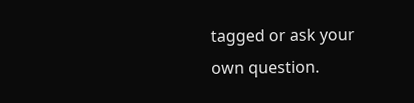tagged or ask your own question.